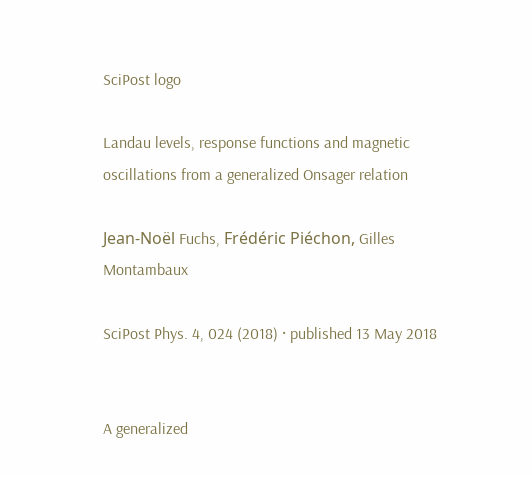SciPost logo

Landau levels, response functions and magnetic oscillations from a generalized Onsager relation

Jean-Noël Fuchs, Frédéric Piéchon, Gilles Montambaux

SciPost Phys. 4, 024 (2018) · published 13 May 2018


A generalized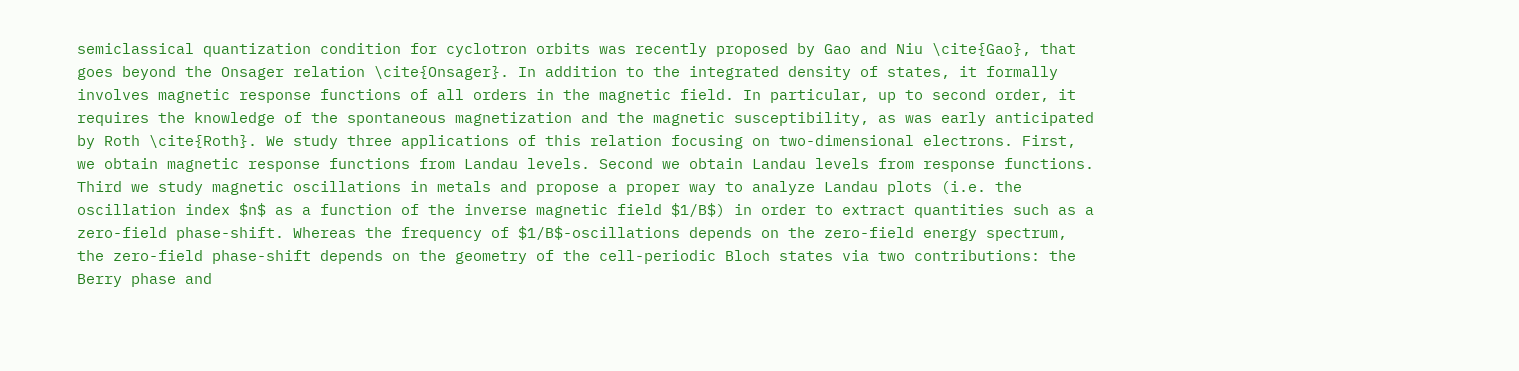semiclassical quantization condition for cyclotron orbits was recently proposed by Gao and Niu \cite{Gao}, that goes beyond the Onsager relation \cite{Onsager}. In addition to the integrated density of states, it formally involves magnetic response functions of all orders in the magnetic field. In particular, up to second order, it requires the knowledge of the spontaneous magnetization and the magnetic susceptibility, as was early anticipated by Roth \cite{Roth}. We study three applications of this relation focusing on two-dimensional electrons. First, we obtain magnetic response functions from Landau levels. Second we obtain Landau levels from response functions. Third we study magnetic oscillations in metals and propose a proper way to analyze Landau plots (i.e. the oscillation index $n$ as a function of the inverse magnetic field $1/B$) in order to extract quantities such as a zero-field phase-shift. Whereas the frequency of $1/B$-oscillations depends on the zero-field energy spectrum, the zero-field phase-shift depends on the geometry of the cell-periodic Bloch states via two contributions: the Berry phase and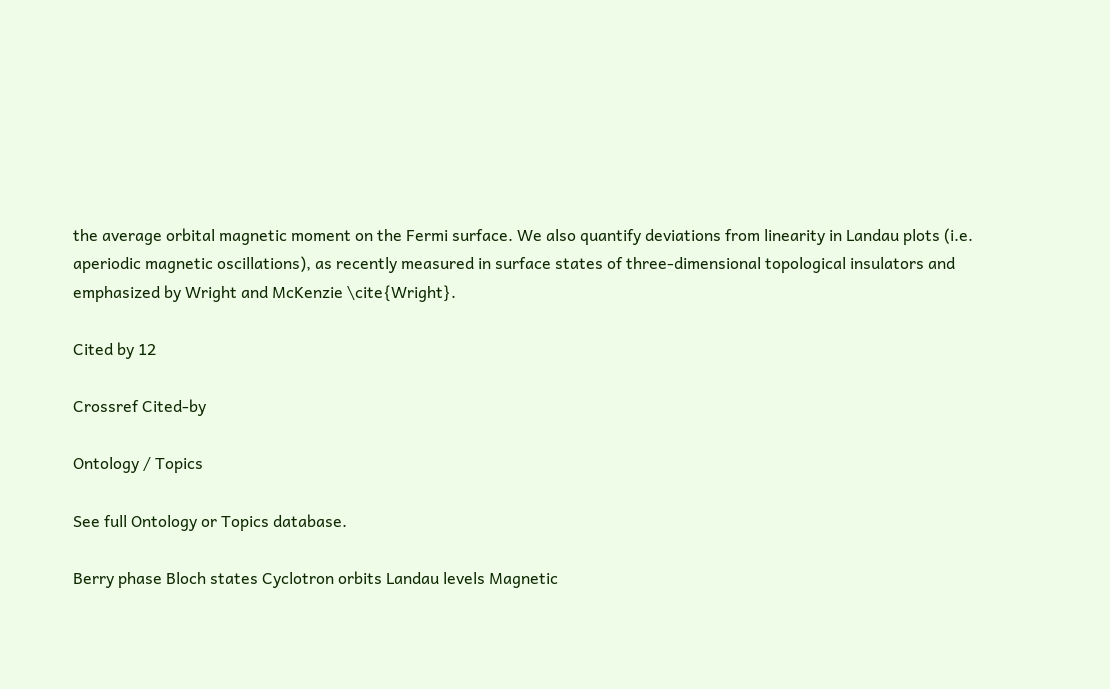the average orbital magnetic moment on the Fermi surface. We also quantify deviations from linearity in Landau plots (i.e. aperiodic magnetic oscillations), as recently measured in surface states of three-dimensional topological insulators and emphasized by Wright and McKenzie \cite{Wright}.

Cited by 12

Crossref Cited-by

Ontology / Topics

See full Ontology or Topics database.

Berry phase Bloch states Cyclotron orbits Landau levels Magnetic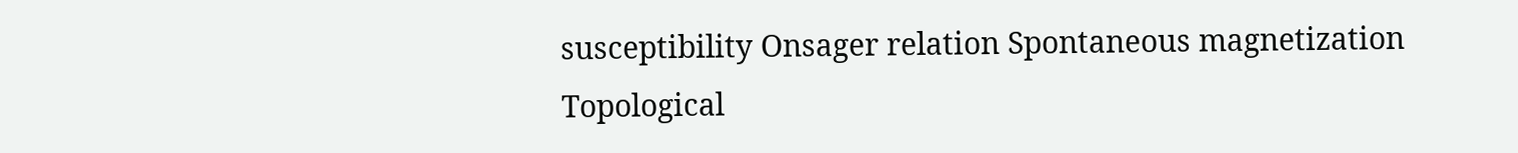susceptibility Onsager relation Spontaneous magnetization Topological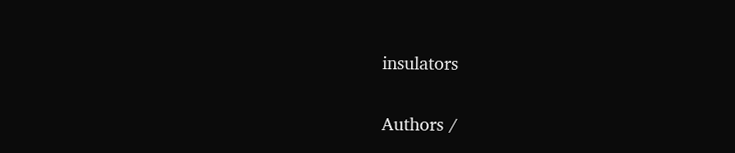insulators

Authors /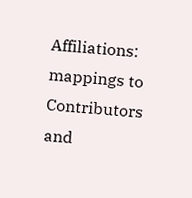Affiliations: mappings to Contributors and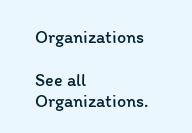Organizations

See all Organizations.